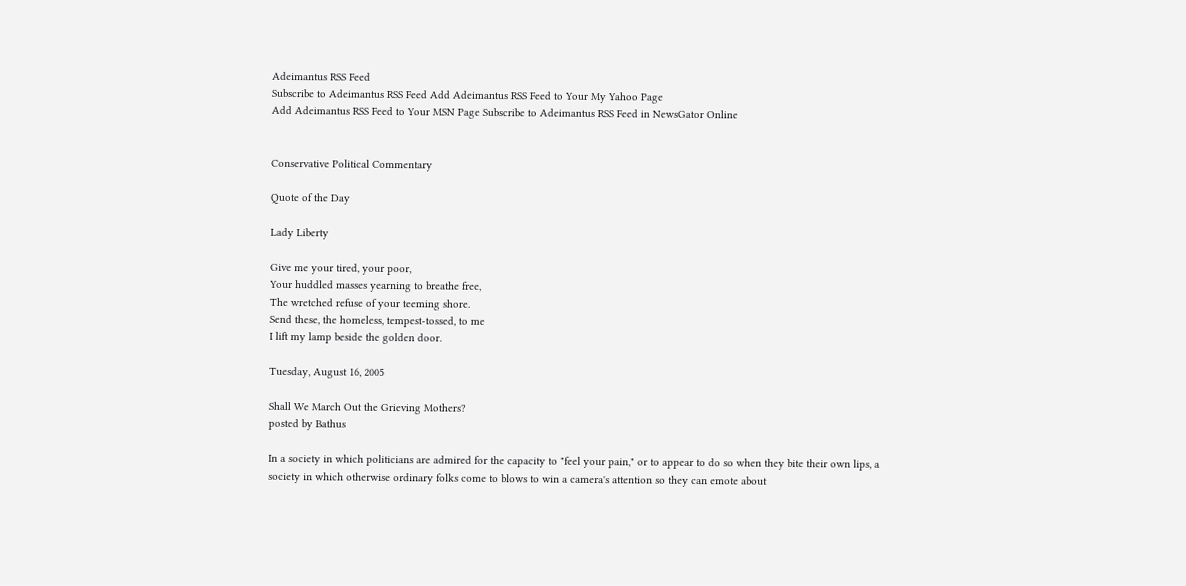Adeimantus RSS Feed
Subscribe to Adeimantus RSS Feed Add Adeimantus RSS Feed to Your My Yahoo Page
Add Adeimantus RSS Feed to Your MSN Page Subscribe to Adeimantus RSS Feed in NewsGator Online


Conservative Political Commentary

Quote of the Day

Lady Liberty

Give me your tired, your poor,
Your huddled masses yearning to breathe free,
The wretched refuse of your teeming shore.
Send these, the homeless, tempest-tossed, to me
I lift my lamp beside the golden door.

Tuesday, August 16, 2005

Shall We March Out the Grieving Mothers?
posted by Bathus

In a society in which politicians are admired for the capacity to "feel your pain," or to appear to do so when they bite their own lips, a society in which otherwise ordinary folks come to blows to win a camera's attention so they can emote about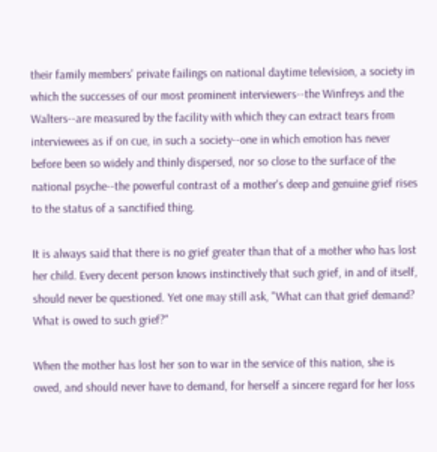their family members' private failings on national daytime television, a society in which the successes of our most prominent interviewers--the Winfreys and the Walters--are measured by the facility with which they can extract tears from interviewees as if on cue, in such a society--one in which emotion has never before been so widely and thinly dispersed, nor so close to the surface of the national psyche--the powerful contrast of a mother's deep and genuine grief rises to the status of a sanctified thing.

It is always said that there is no grief greater than that of a mother who has lost her child. Every decent person knows instinctively that such grief, in and of itself, should never be questioned. Yet one may still ask, "What can that grief demand? What is owed to such grief?"

When the mother has lost her son to war in the service of this nation, she is owed, and should never have to demand, for herself a sincere regard for her loss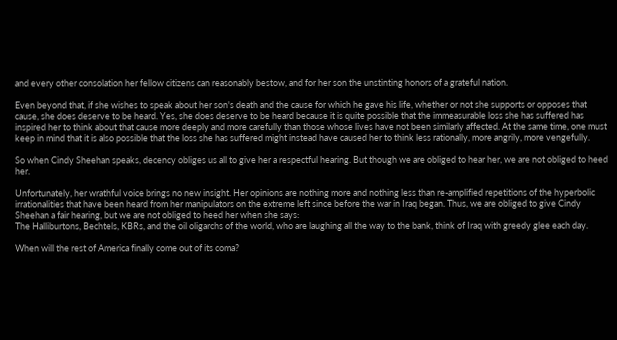and every other consolation her fellow citizens can reasonably bestow, and for her son the unstinting honors of a grateful nation.

Even beyond that, if she wishes to speak about her son's death and the cause for which he gave his life, whether or not she supports or opposes that cause, she does deserve to be heard. Yes, she does deserve to be heard because it is quite possible that the immeasurable loss she has suffered has inspired her to think about that cause more deeply and more carefully than those whose lives have not been similarly affected. At the same time, one must keep in mind that it is also possible that the loss she has suffered might instead have caused her to think less rationally, more angrily, more vengefully.

So when Cindy Sheehan speaks, decency obliges us all to give her a respectful hearing. But though we are obliged to hear her, we are not obliged to heed her.

Unfortunately, her wrathful voice brings no new insight. Her opinions are nothing more and nothing less than re-amplified repetitions of the hyperbolic irrationalities that have been heard from her manipulators on the extreme left since before the war in Iraq began. Thus, we are obliged to give Cindy Sheehan a fair hearing, but we are not obliged to heed her when she says:
The Halliburtons, Bechtels, KBRs, and the oil oligarchs of the world, who are laughing all the way to the bank, think of Iraq with greedy glee each day.

When will the rest of America finally come out of its coma?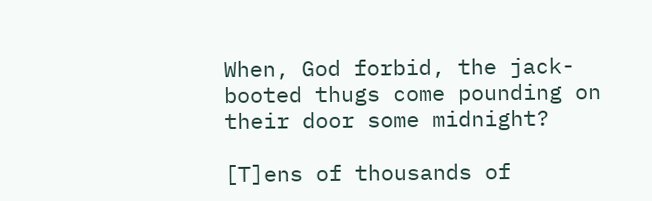When, God forbid, the jack-booted thugs come pounding on their door some midnight?

[T]ens of thousands of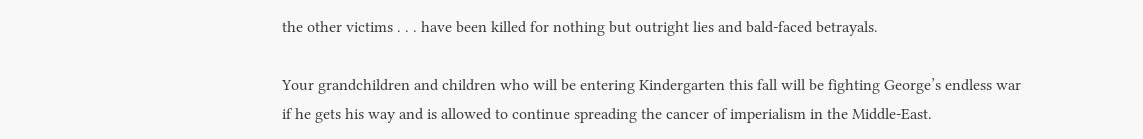the other victims . . . have been killed for nothing but outright lies and bald-faced betrayals.

Your grandchildren and children who will be entering Kindergarten this fall will be fighting George’s endless war if he gets his way and is allowed to continue spreading the cancer of imperialism in the Middle-East.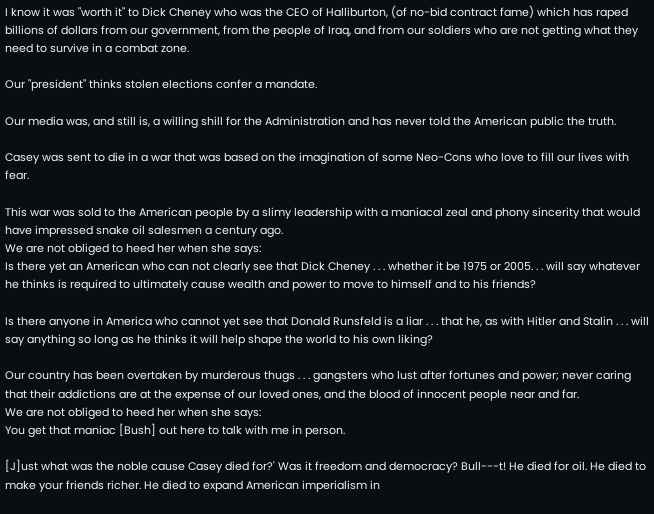I know it was "worth it" to Dick Cheney who was the CEO of Halliburton, (of no-bid contract fame) which has raped billions of dollars from our government, from the people of Iraq, and from our soldiers who are not getting what they need to survive in a combat zone.

Our "president" thinks stolen elections confer a mandate.

Our media was, and still is, a willing shill for the Administration and has never told the American public the truth.

Casey was sent to die in a war that was based on the imagination of some Neo-Cons who love to fill our lives with fear.

This war was sold to the American people by a slimy leadership with a maniacal zeal and phony sincerity that would have impressed snake oil salesmen a century ago.
We are not obliged to heed her when she says:
Is there yet an American who can not clearly see that Dick Cheney . . . whether it be 1975 or 2005. . . will say whatever he thinks is required to ultimately cause wealth and power to move to himself and to his friends?

Is there anyone in America who cannot yet see that Donald Runsfeld is a liar . . . that he, as with Hitler and Stalin . . . will say anything so long as he thinks it will help shape the world to his own liking?

Our country has been overtaken by murderous thugs . . . gangsters who lust after fortunes and power; never caring that their addictions are at the expense of our loved ones, and the blood of innocent people near and far.
We are not obliged to heed her when she says:
You get that maniac [Bush] out here to talk with me in person.

[J]ust what was the noble cause Casey died for?' Was it freedom and democracy? Bull---t! He died for oil. He died to make your friends richer. He died to expand American imperialism in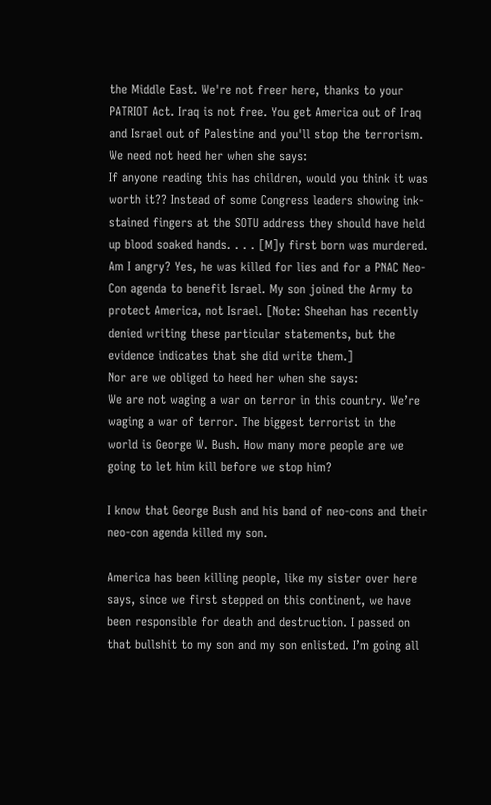the Middle East. We're not freer here, thanks to your PATRIOT Act. Iraq is not free. You get America out of Iraq and Israel out of Palestine and you'll stop the terrorism.
We need not heed her when she says:
If anyone reading this has children, would you think it was worth it?? Instead of some Congress leaders showing ink-stained fingers at the SOTU address they should have held up blood soaked hands. . . . [M]y first born was murdered. Am I angry? Yes, he was killed for lies and for a PNAC Neo-Con agenda to benefit Israel. My son joined the Army to protect America, not Israel. [Note: Sheehan has recently denied writing these particular statements, but the evidence indicates that she did write them.]
Nor are we obliged to heed her when she says:
We are not waging a war on terror in this country. We’re waging a war of terror. The biggest terrorist in the world is George W. Bush. How many more people are we going to let him kill before we stop him?

I know that George Bush and his band of neo-cons and their neo-con agenda killed my son.

America has been killing people, like my sister over here says, since we first stepped on this continent, we have been responsible for death and destruction. I passed on that bullshit to my son and my son enlisted. I’m going all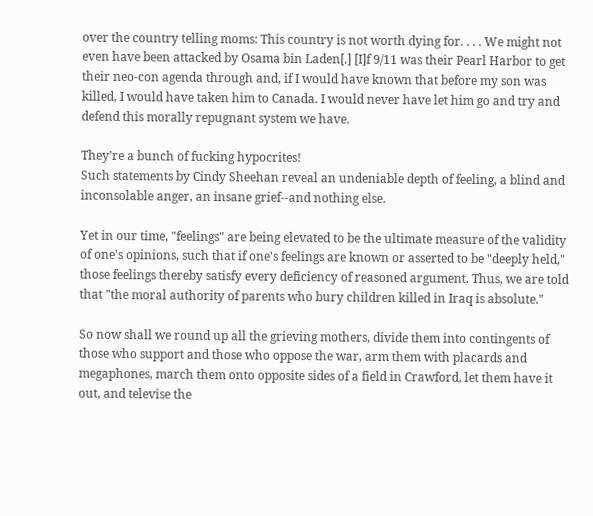over the country telling moms: This country is not worth dying for. . . . We might not even have been attacked by Osama bin Laden[.] [I]f 9/11 was their Pearl Harbor to get their neo-con agenda through and, if I would have known that before my son was killed, I would have taken him to Canada. I would never have let him go and try and defend this morally repugnant system we have.

They’re a bunch of fucking hypocrites!
Such statements by Cindy Sheehan reveal an undeniable depth of feeling, a blind and inconsolable anger, an insane grief--and nothing else.

Yet in our time, "feelings" are being elevated to be the ultimate measure of the validity of one's opinions, such that if one's feelings are known or asserted to be "deeply held," those feelings thereby satisfy every deficiency of reasoned argument. Thus, we are told that "the moral authority of parents who bury children killed in Iraq is absolute."

So now shall we round up all the grieving mothers, divide them into contingents of those who support and those who oppose the war, arm them with placards and megaphones, march them onto opposite sides of a field in Crawford, let them have it out, and televise the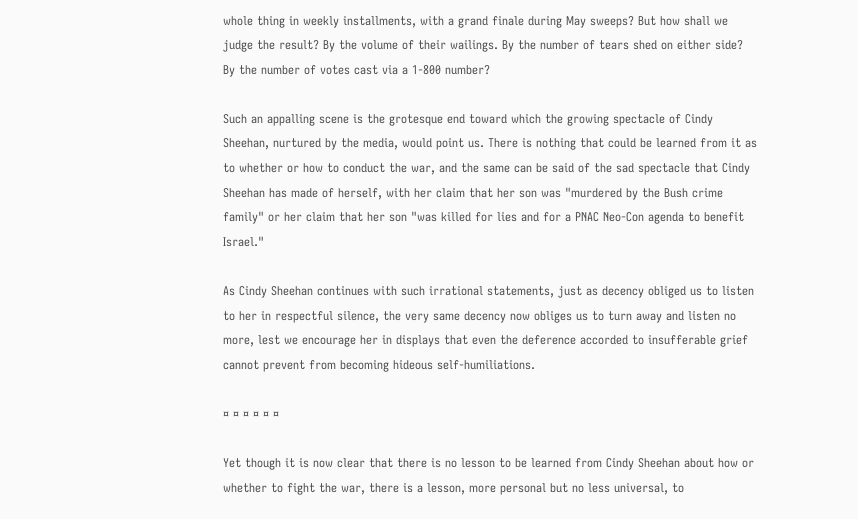whole thing in weekly installments, with a grand finale during May sweeps? But how shall we judge the result? By the volume of their wailings. By the number of tears shed on either side? By the number of votes cast via a 1-800 number?

Such an appalling scene is the grotesque end toward which the growing spectacle of Cindy Sheehan, nurtured by the media, would point us. There is nothing that could be learned from it as to whether or how to conduct the war, and the same can be said of the sad spectacle that Cindy Sheehan has made of herself, with her claim that her son was "murdered by the Bush crime family" or her claim that her son "was killed for lies and for a PNAC Neo-Con agenda to benefit Israel."

As Cindy Sheehan continues with such irrational statements, just as decency obliged us to listen to her in respectful silence, the very same decency now obliges us to turn away and listen no more, lest we encourage her in displays that even the deference accorded to insufferable grief cannot prevent from becoming hideous self-humiliations.

¤ ¤ ¤ ¤ ¤ ¤

Yet though it is now clear that there is no lesson to be learned from Cindy Sheehan about how or whether to fight the war, there is a lesson, more personal but no less universal, to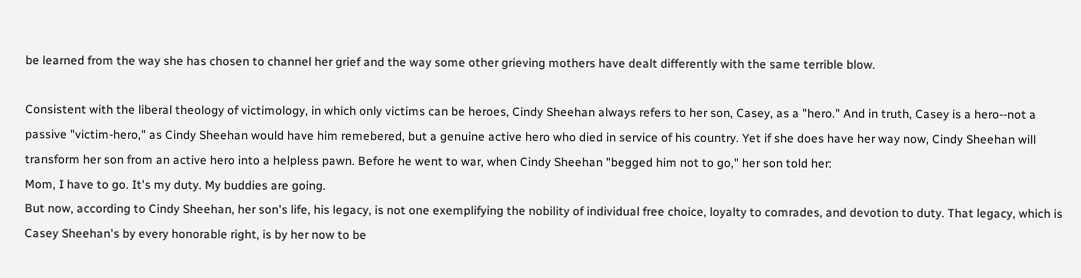be learned from the way she has chosen to channel her grief and the way some other grieving mothers have dealt differently with the same terrible blow.

Consistent with the liberal theology of victimology, in which only victims can be heroes, Cindy Sheehan always refers to her son, Casey, as a "hero." And in truth, Casey is a hero--not a passive "victim-hero," as Cindy Sheehan would have him remebered, but a genuine active hero who died in service of his country. Yet if she does have her way now, Cindy Sheehan will transform her son from an active hero into a helpless pawn. Before he went to war, when Cindy Sheehan "begged him not to go," her son told her:
Mom, I have to go. It's my duty. My buddies are going.
But now, according to Cindy Sheehan, her son's life, his legacy, is not one exemplifying the nobility of individual free choice, loyalty to comrades, and devotion to duty. That legacy, which is Casey Sheehan's by every honorable right, is by her now to be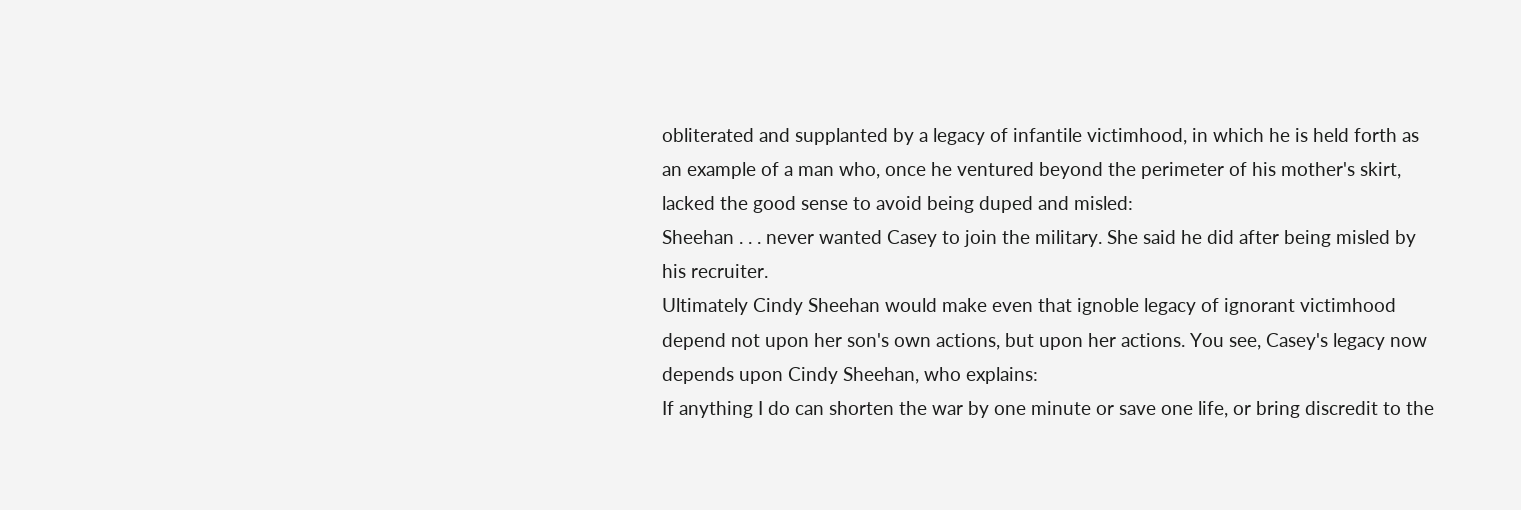obliterated and supplanted by a legacy of infantile victimhood, in which he is held forth as an example of a man who, once he ventured beyond the perimeter of his mother's skirt, lacked the good sense to avoid being duped and misled:
Sheehan . . . never wanted Casey to join the military. She said he did after being misled by his recruiter.
Ultimately Cindy Sheehan would make even that ignoble legacy of ignorant victimhood depend not upon her son's own actions, but upon her actions. You see, Casey's legacy now depends upon Cindy Sheehan, who explains:
If anything I do can shorten the war by one minute or save one life, or bring discredit to the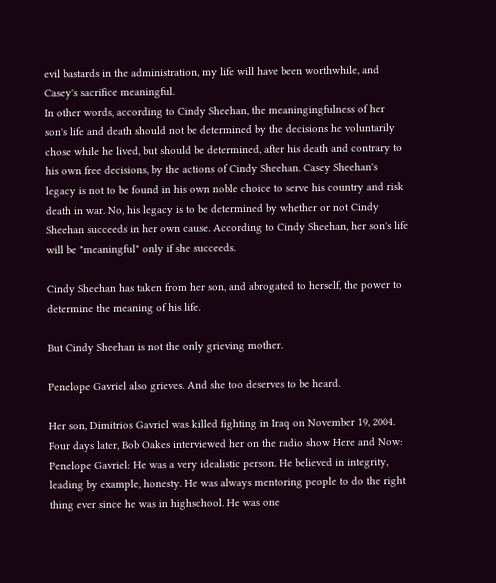evil bastards in the administration, my life will have been worthwhile, and Casey's sacrifice meaningful.
In other words, according to Cindy Sheehan, the meaningingfulness of her son's life and death should not be determined by the decisions he voluntarily chose while he lived, but should be determined, after his death and contrary to his own free decisions, by the actions of Cindy Sheehan. Casey Sheehan's legacy is not to be found in his own noble choice to serve his country and risk death in war. No, his legacy is to be determined by whether or not Cindy Sheehan succeeds in her own cause. According to Cindy Sheehan, her son's life will be "meaningful" only if she succeeds.

Cindy Sheehan has taken from her son, and abrogated to herself, the power to determine the meaning of his life.

But Cindy Sheehan is not the only grieving mother.

Penelope Gavriel also grieves. And she too deserves to be heard.

Her son, Dimitrios Gavriel was killed fighting in Iraq on November 19, 2004. Four days later, Bob Oakes interviewed her on the radio show Here and Now:
Penelope Gavriel: He was a very idealistic person. He believed in integrity, leading by example, honesty. He was always mentoring people to do the right thing ever since he was in highschool. He was one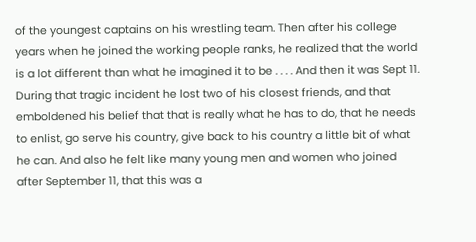of the youngest captains on his wrestling team. Then after his college years when he joined the working people ranks, he realized that the world is a lot different than what he imagined it to be . . . . And then it was Sept 11. During that tragic incident he lost two of his closest friends, and that emboldened his belief that that is really what he has to do, that he needs to enlist, go serve his country, give back to his country a little bit of what he can. And also he felt like many young men and women who joined after September 11, that this was a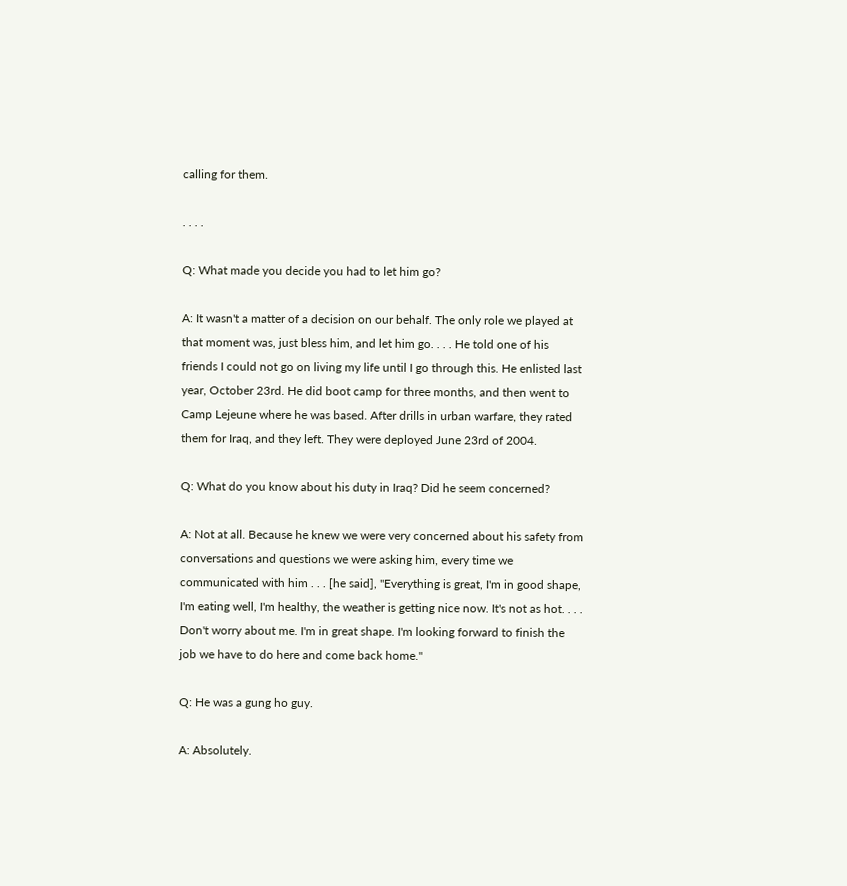calling for them.

. . . .

Q: What made you decide you had to let him go?

A: It wasn't a matter of a decision on our behalf. The only role we played at that moment was, just bless him, and let him go. . . . He told one of his friends I could not go on living my life until I go through this. He enlisted last year, October 23rd. He did boot camp for three months, and then went to Camp Lejeune where he was based. After drills in urban warfare, they rated them for Iraq, and they left. They were deployed June 23rd of 2004.

Q: What do you know about his duty in Iraq? Did he seem concerned?

A: Not at all. Because he knew we were very concerned about his safety from conversations and questions we were asking him, every time we communicated with him . . . [he said], "Everything is great, I'm in good shape, I'm eating well, I'm healthy, the weather is getting nice now. It's not as hot. . . . Don't worry about me. I'm in great shape. I'm looking forward to finish the job we have to do here and come back home."

Q: He was a gung ho guy.

A: Absolutely.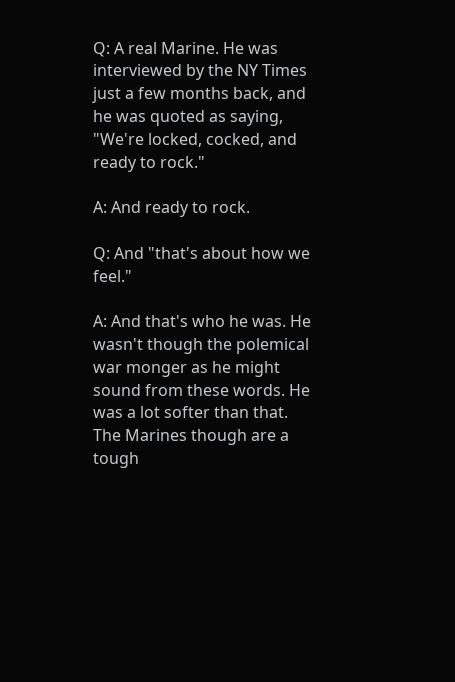Q: A real Marine. He was interviewed by the NY Times just a few months back, and he was quoted as saying, "We're locked, cocked, and ready to rock."

A: And ready to rock.

Q: And "that's about how we feel."

A: And that's who he was. He wasn't though the polemical war monger as he might sound from these words. He was a lot softer than that. The Marines though are a tough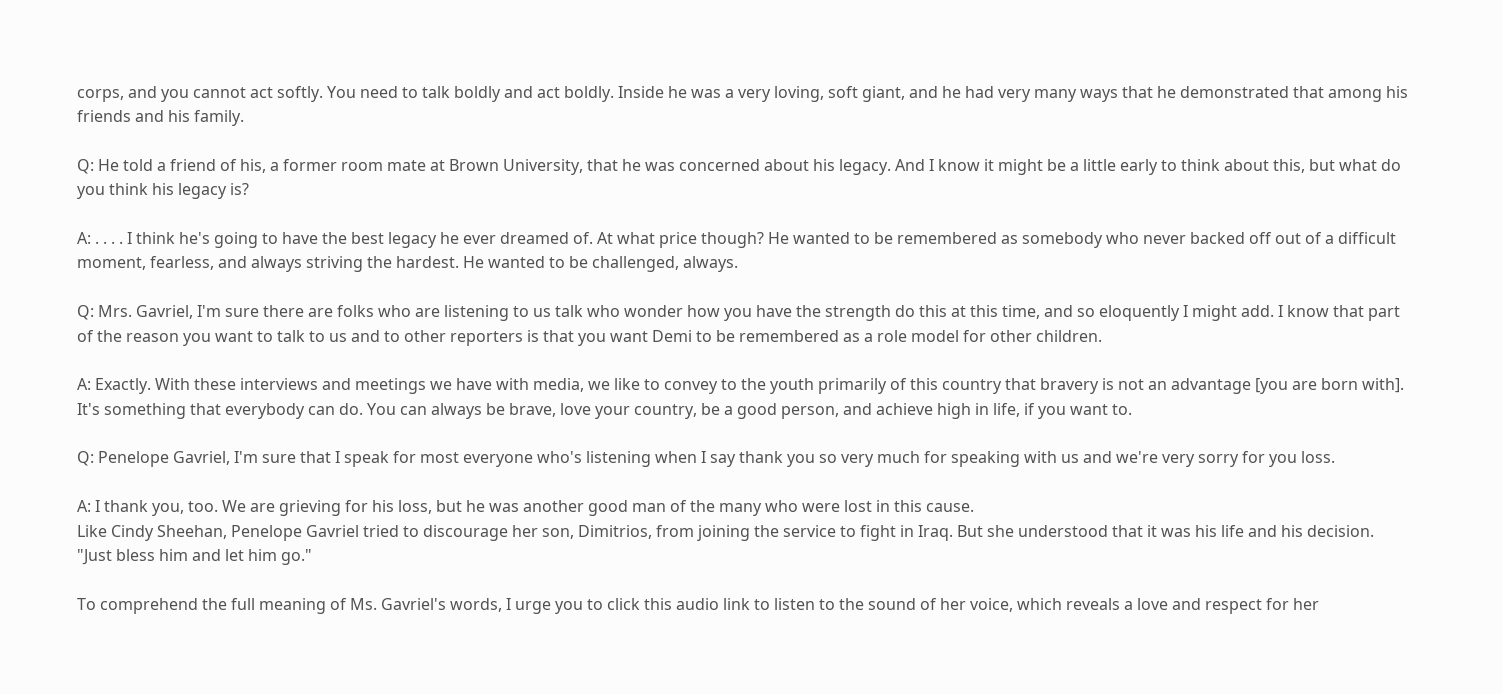corps, and you cannot act softly. You need to talk boldly and act boldly. Inside he was a very loving, soft giant, and he had very many ways that he demonstrated that among his friends and his family.

Q: He told a friend of his, a former room mate at Brown University, that he was concerned about his legacy. And I know it might be a little early to think about this, but what do you think his legacy is?

A: . . . . I think he's going to have the best legacy he ever dreamed of. At what price though? He wanted to be remembered as somebody who never backed off out of a difficult moment, fearless, and always striving the hardest. He wanted to be challenged, always.

Q: Mrs. Gavriel, I'm sure there are folks who are listening to us talk who wonder how you have the strength do this at this time, and so eloquently I might add. I know that part of the reason you want to talk to us and to other reporters is that you want Demi to be remembered as a role model for other children.

A: Exactly. With these interviews and meetings we have with media, we like to convey to the youth primarily of this country that bravery is not an advantage [you are born with]. It's something that everybody can do. You can always be brave, love your country, be a good person, and achieve high in life, if you want to.

Q: Penelope Gavriel, I'm sure that I speak for most everyone who's listening when I say thank you so very much for speaking with us and we're very sorry for you loss.

A: I thank you, too. We are grieving for his loss, but he was another good man of the many who were lost in this cause.
Like Cindy Sheehan, Penelope Gavriel tried to discourage her son, Dimitrios, from joining the service to fight in Iraq. But she understood that it was his life and his decision. "Just bless him and let him go."

To comprehend the full meaning of Ms. Gavriel's words, I urge you to click this audio link to listen to the sound of her voice, which reveals a love and respect for her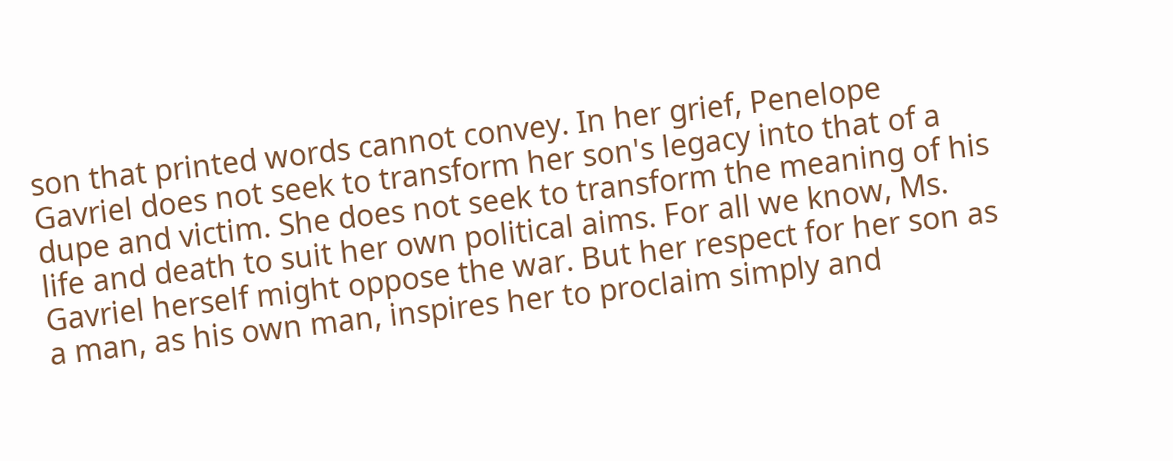son that printed words cannot convey. In her grief, Penelope Gavriel does not seek to transform her son's legacy into that of a dupe and victim. She does not seek to transform the meaning of his life and death to suit her own political aims. For all we know, Ms. Gavriel herself might oppose the war. But her respect for her son as a man, as his own man, inspires her to proclaim simply and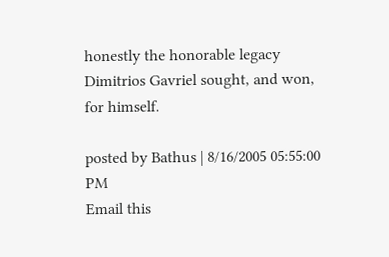honestly the honorable legacy Dimitrios Gavriel sought, and won, for himself.

posted by Bathus | 8/16/2005 05:55:00 PM
Email this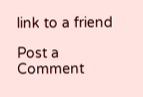link to a friend

Post a Comment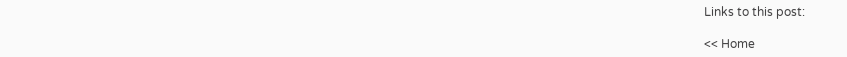Links to this post:

<< Home